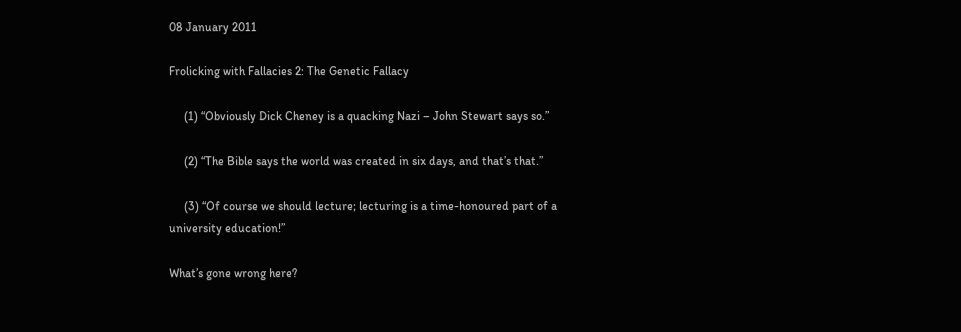08 January 2011

Frolicking with Fallacies 2: The Genetic Fallacy

     (1) “Obviously Dick Cheney is a quacking Nazi – John Stewart says so.”

     (2) “The Bible says the world was created in six days, and that’s that.”

     (3) “Of course we should lecture; lecturing is a time-honoured part of a university education!”

What’s gone wrong here?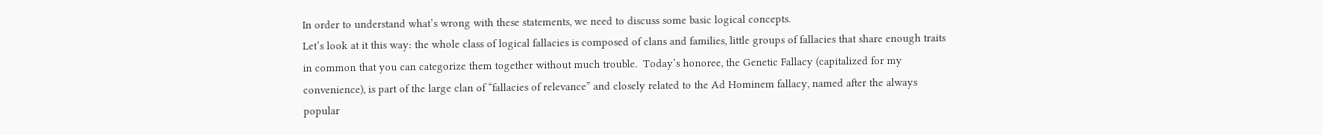In order to understand what’s wrong with these statements, we need to discuss some basic logical concepts.
Let’s look at it this way: the whole class of logical fallacies is composed of clans and families, little groups of fallacies that share enough traits in common that you can categorize them together without much trouble.  Today’s honoree, the Genetic Fallacy (capitalized for my convenience), is part of the large clan of “fallacies of relevance” and closely related to the Ad Hominem fallacy, named after the always popular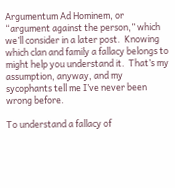Argumentum Ad Hominem, or “argument against the person,” which we’ll consider in a later post.  Knowing which clan and family a fallacy belongs to might help you understand it.  That’s my assumption, anyway, and my sycophants tell me I’ve never been wrong before.

To understand a fallacy of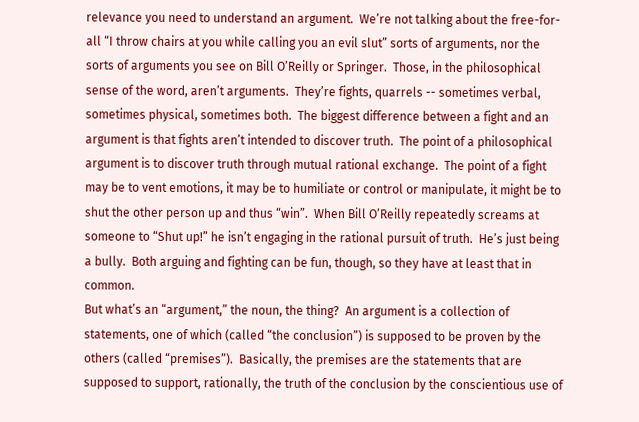relevance you need to understand an argument.  We’re not talking about the free-for-all “I throw chairs at you while calling you an evil slut” sorts of arguments, nor the sorts of arguments you see on Bill O’Reilly or Springer.  Those, in the philosophical sense of the word, aren’t arguments.  They’re fights, quarrels -- sometimes verbal, sometimes physical, sometimes both.  The biggest difference between a fight and an argument is that fights aren’t intended to discover truth.  The point of a philosophical argument is to discover truth through mutual rational exchange.  The point of a fight may be to vent emotions, it may be to humiliate or control or manipulate, it might be to shut the other person up and thus “win”.  When Bill O’Reilly repeatedly screams at someone to “Shut up!” he isn’t engaging in the rational pursuit of truth.  He’s just being a bully.  Both arguing and fighting can be fun, though, so they have at least that in common.
But what’s an “argument,” the noun, the thing?  An argument is a collection of statements, one of which (called “the conclusion”) is supposed to be proven by the others (called “premises”).  Basically, the premises are the statements that are supposed to support, rationally, the truth of the conclusion by the conscientious use of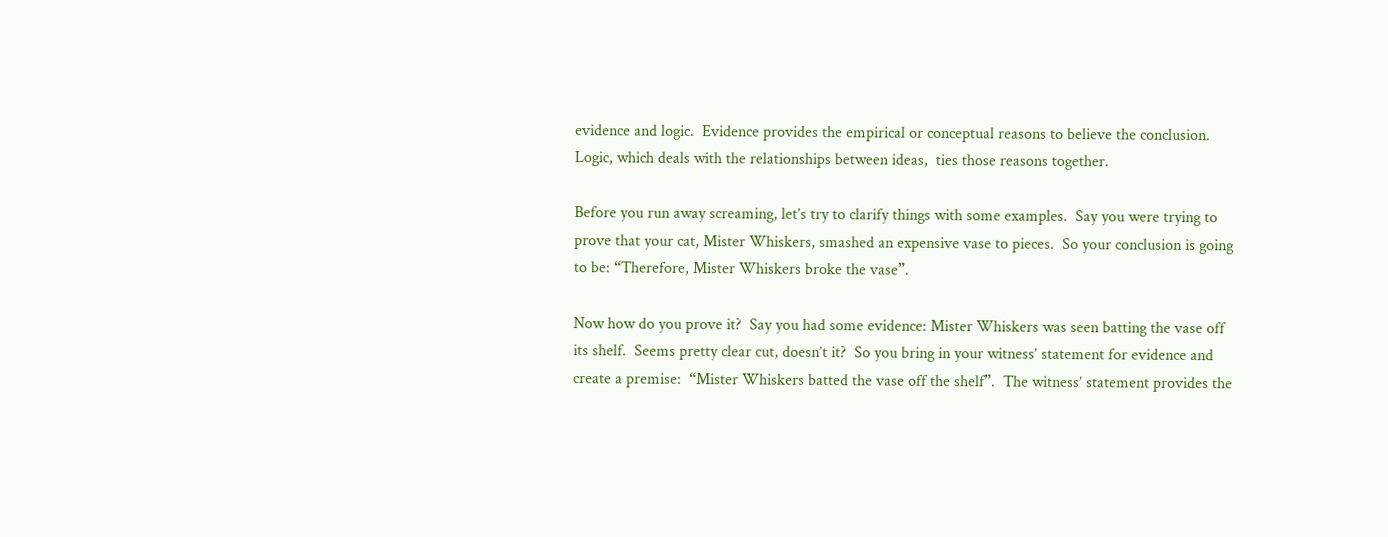evidence and logic.  Evidence provides the empirical or conceptual reasons to believe the conclusion.  Logic, which deals with the relationships between ideas,  ties those reasons together.

Before you run away screaming, let’s try to clarify things with some examples.  Say you were trying to prove that your cat, Mister Whiskers, smashed an expensive vase to pieces.  So your conclusion is going to be: “Therefore, Mister Whiskers broke the vase”.

Now how do you prove it?  Say you had some evidence: Mister Whiskers was seen batting the vase off its shelf.  Seems pretty clear cut, doesn’t it?  So you bring in your witness’ statement for evidence and create a premise:  “Mister Whiskers batted the vase off the shelf”.  The witness’ statement provides the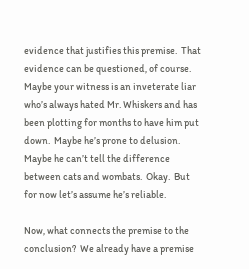evidence that justifies this premise.  That evidence can be questioned, of course.  Maybe your witness is an inveterate liar who’s always hated Mr. Whiskers and has been plotting for months to have him put down.  Maybe he’s prone to delusion.  Maybe he can’t tell the difference between cats and wombats.  Okay.  But for now let’s assume he’s reliable.

Now, what connects the premise to the conclusion?  We already have a premise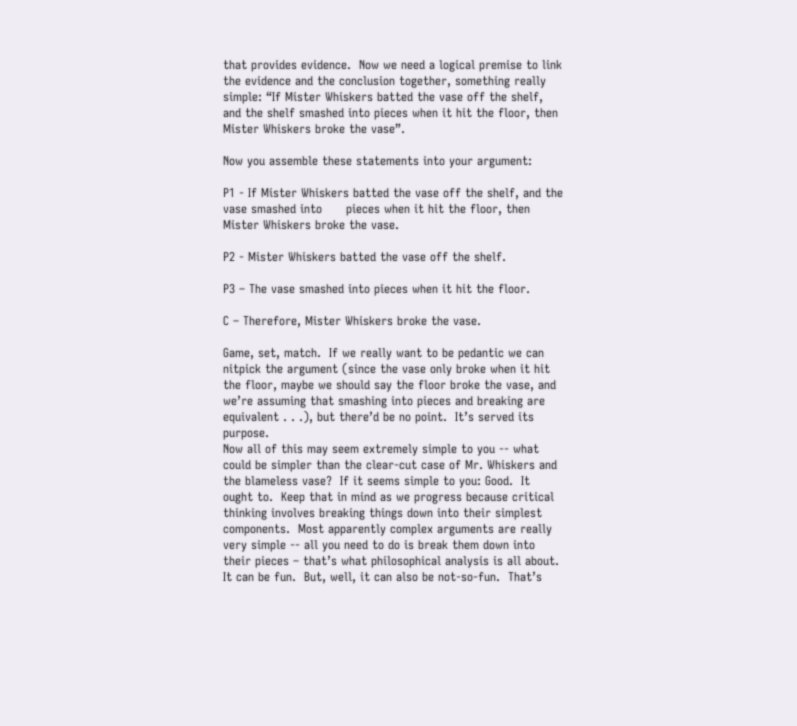that provides evidence.  Now we need a logical premise to link the evidence and the conclusion together, something really simple: “If Mister Whiskers batted the vase off the shelf, and the shelf smashed into pieces when it hit the floor, then Mister Whiskers broke the vase”.

Now you assemble these statements into your argument:

P1 - If Mister Whiskers batted the vase off the shelf, and the vase smashed into      pieces when it hit the floor, then Mister Whiskers broke the vase.

P2 - Mister Whiskers batted the vase off the shelf.

P3 – The vase smashed into pieces when it hit the floor.

C – Therefore, Mister Whiskers broke the vase.

Game, set, match.  If we really want to be pedantic we can nitpick the argument (since the vase only broke when it hit the floor, maybe we should say the floor broke the vase, and we’re assuming that smashing into pieces and breaking are equivalent . . .), but there’d be no point.  It’s served its purpose.
Now all of this may seem extremely simple to you -- what could be simpler than the clear-cut case of Mr. Whiskers and the blameless vase?  If it seems simple to you: Good.  It ought to.  Keep that in mind as we progress because critical thinking involves breaking things down into their simplest components.  Most apparently complex arguments are really very simple -- all you need to do is break them down into their pieces – that’s what philosophical analysis is all about.  It can be fun.  But, well, it can also be not-so-fun.  That’s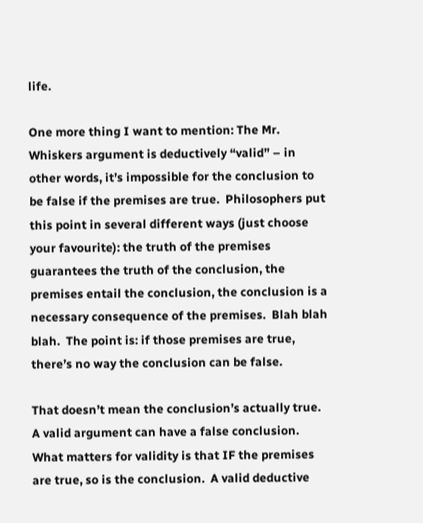life.

One more thing I want to mention: The Mr. Whiskers argument is deductively “valid” – in other words, it’s impossible for the conclusion to be false if the premises are true.  Philosophers put this point in several different ways (just choose your favourite): the truth of the premises guarantees the truth of the conclusion, the premises entail the conclusion, the conclusion is a necessary consequence of the premises.  Blah blah blah.  The point is: if those premises are true, there’s no way the conclusion can be false.

That doesn’t mean the conclusion’s actually true.  A valid argument can have a false conclusion.  What matters for validity is that IF the premises are true, so is the conclusion.  A valid deductive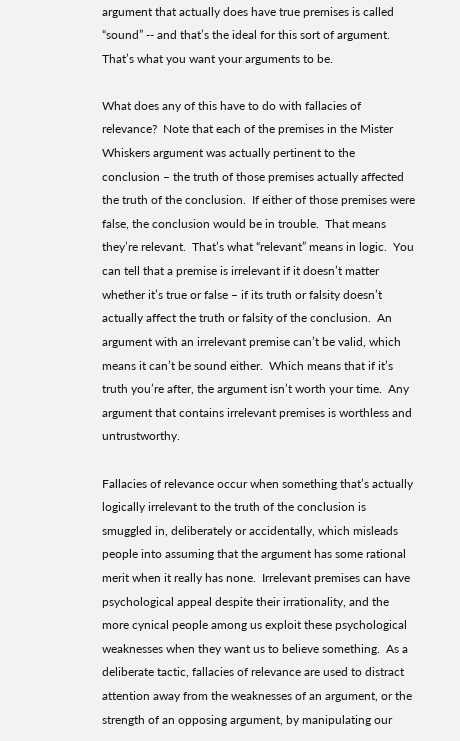argument that actually does have true premises is called “sound” -- and that’s the ideal for this sort of argument.  That’s what you want your arguments to be.

What does any of this have to do with fallacies of relevance?  Note that each of the premises in the Mister Whiskers argument was actually pertinent to the conclusion – the truth of those premises actually affected the truth of the conclusion.  If either of those premises were false, the conclusion would be in trouble.  That means they’re relevant.  That’s what “relevant” means in logic.  You can tell that a premise is irrelevant if it doesn’t matter whether it’s true or false – if its truth or falsity doesn’t actually affect the truth or falsity of the conclusion.  An argument with an irrelevant premise can’t be valid, which means it can’t be sound either.  Which means that if it’s truth you’re after, the argument isn’t worth your time.  Any argument that contains irrelevant premises is worthless and untrustworthy.

Fallacies of relevance occur when something that’s actually logically irrelevant to the truth of the conclusion is smuggled in, deliberately or accidentally, which misleads people into assuming that the argument has some rational merit when it really has none.  Irrelevant premises can have psychological appeal despite their irrationality, and the more cynical people among us exploit these psychological weaknesses when they want us to believe something.  As a deliberate tactic, fallacies of relevance are used to distract attention away from the weaknesses of an argument, or the strength of an opposing argument, by manipulating our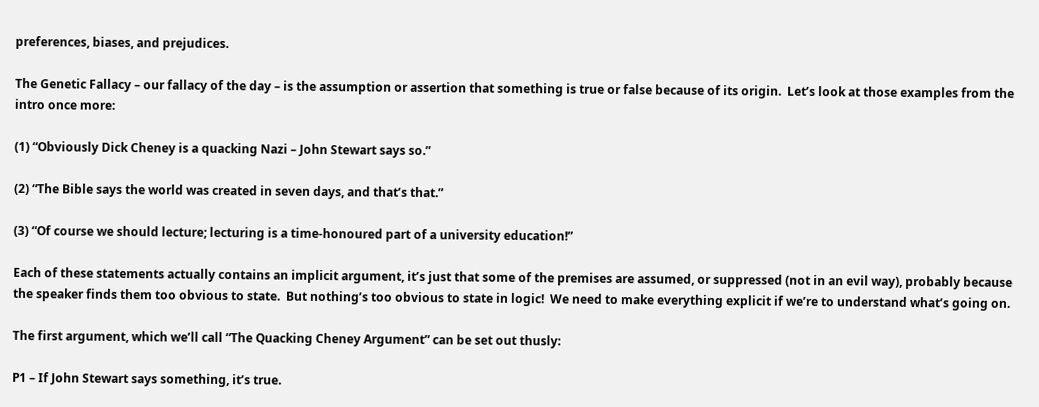preferences, biases, and prejudices.

The Genetic Fallacy – our fallacy of the day – is the assumption or assertion that something is true or false because of its origin.  Let’s look at those examples from the intro once more:

(1) “Obviously Dick Cheney is a quacking Nazi – John Stewart says so.”

(2) “The Bible says the world was created in seven days, and that’s that.”

(3) “Of course we should lecture; lecturing is a time-honoured part of a university education!”

Each of these statements actually contains an implicit argument, it’s just that some of the premises are assumed, or suppressed (not in an evil way), probably because the speaker finds them too obvious to state.  But nothing’s too obvious to state in logic!  We need to make everything explicit if we’re to understand what’s going on.

The first argument, which we’ll call “The Quacking Cheney Argument” can be set out thusly:

P1 – If John Stewart says something, it’s true.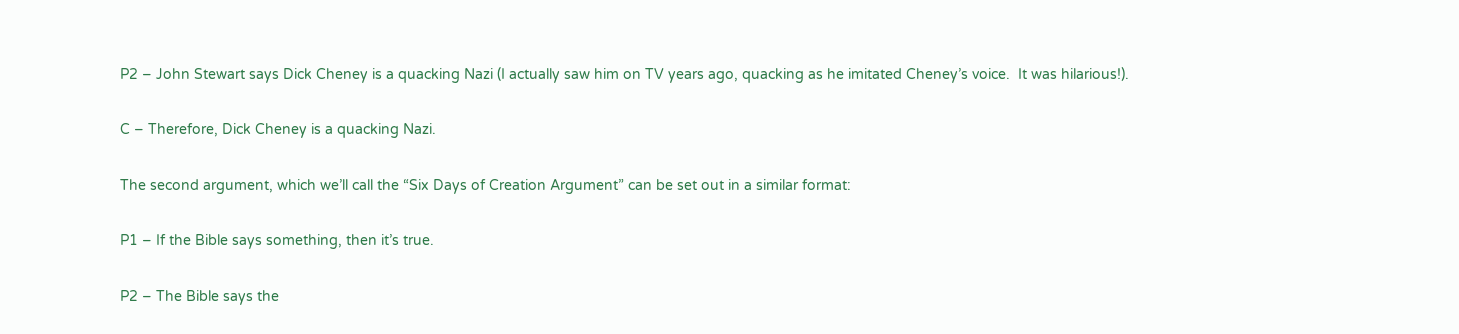P2 – John Stewart says Dick Cheney is a quacking Nazi (I actually saw him on TV years ago, quacking as he imitated Cheney’s voice.  It was hilarious!).

C – Therefore, Dick Cheney is a quacking Nazi.

The second argument, which we’ll call the “Six Days of Creation Argument” can be set out in a similar format:

P1 – If the Bible says something, then it’s true.

P2 – The Bible says the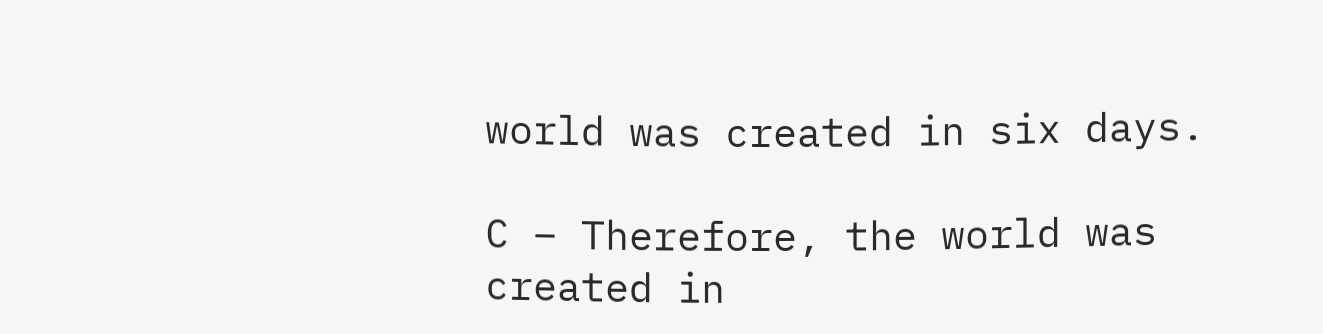world was created in six days.

C – Therefore, the world was created in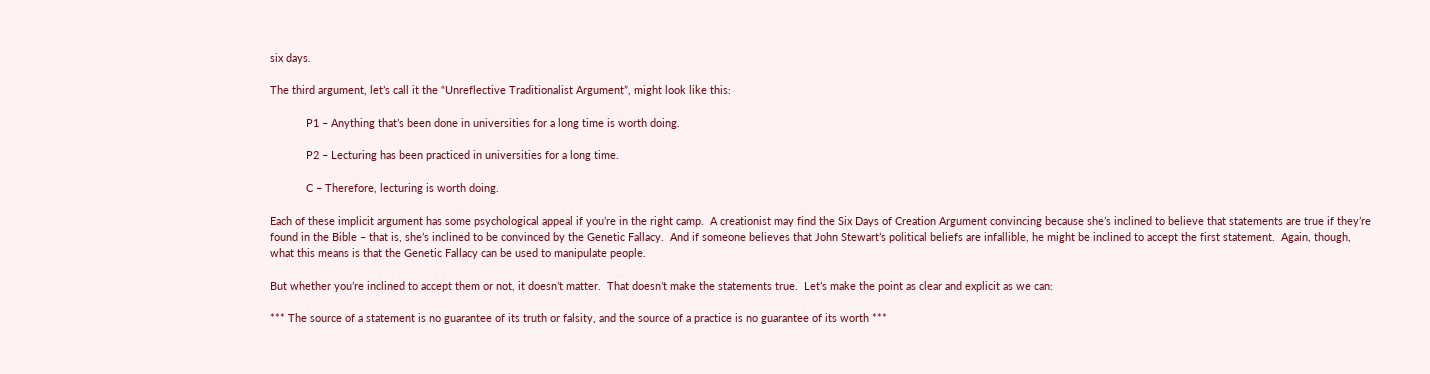six days.

The third argument, let’s call it the “Unreflective Traditionalist Argument”, might look like this:

            P1 – Anything that’s been done in universities for a long time is worth doing.

            P2 – Lecturing has been practiced in universities for a long time.

            C – Therefore, lecturing is worth doing.

Each of these implicit argument has some psychological appeal if you’re in the right camp.  A creationist may find the Six Days of Creation Argument convincing because she’s inclined to believe that statements are true if they’re found in the Bible – that is, she’s inclined to be convinced by the Genetic Fallacy.  And if someone believes that John Stewart’s political beliefs are infallible, he might be inclined to accept the first statement.  Again, though, what this means is that the Genetic Fallacy can be used to manipulate people.

But whether you’re inclined to accept them or not, it doesn’t matter.  That doesn’t make the statements true.  Let’s make the point as clear and explicit as we can:

*** The source of a statement is no guarantee of its truth or falsity, and the source of a practice is no guarantee of its worth ***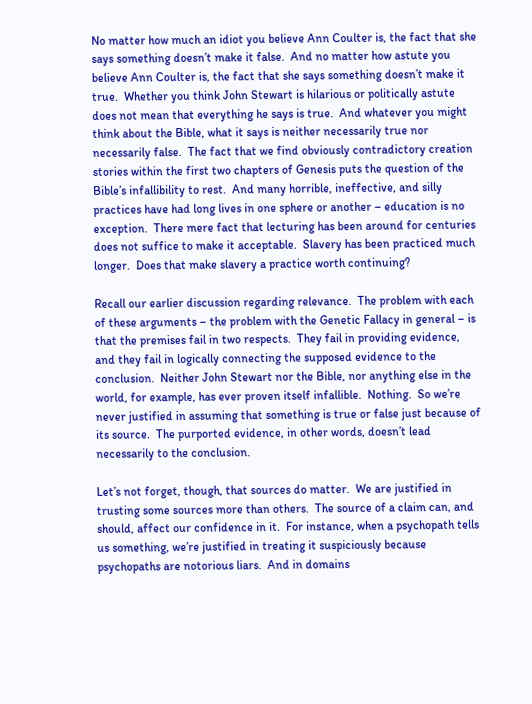No matter how much an idiot you believe Ann Coulter is, the fact that she says something doesn’t make it false.  And no matter how astute you believe Ann Coulter is, the fact that she says something doesn’t make it true.  Whether you think John Stewart is hilarious or politically astute does not mean that everything he says is true.  And whatever you might think about the Bible, what it says is neither necessarily true nor necessarily false.  The fact that we find obviously contradictory creation stories within the first two chapters of Genesis puts the question of the Bible’s infallibility to rest.  And many horrible, ineffective, and silly practices have had long lives in one sphere or another – education is no exception.  There mere fact that lecturing has been around for centuries does not suffice to make it acceptable.  Slavery has been practiced much longer.  Does that make slavery a practice worth continuing?

Recall our earlier discussion regarding relevance.  The problem with each of these arguments – the problem with the Genetic Fallacy in general – is that the premises fail in two respects.  They fail in providing evidence, and they fail in logically connecting the supposed evidence to the conclusion.  Neither John Stewart nor the Bible, nor anything else in the world, for example, has ever proven itself infallible.  Nothing.  So we’re never justified in assuming that something is true or false just because of its source.  The purported evidence, in other words, doesn’t lead necessarily to the conclusion.

Let’s not forget, though, that sources do matter.  We are justified in trusting some sources more than others.  The source of a claim can, and should, affect our confidence in it.  For instance, when a psychopath tells us something, we’re justified in treating it suspiciously because psychopaths are notorious liars.  And in domains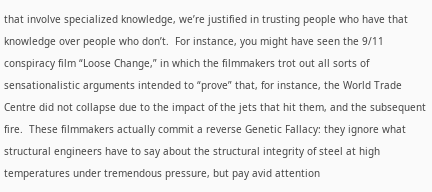that involve specialized knowledge, we’re justified in trusting people who have that knowledge over people who don’t.  For instance, you might have seen the 9/11 conspiracy film “Loose Change,” in which the filmmakers trot out all sorts of sensationalistic arguments intended to “prove” that, for instance, the World Trade Centre did not collapse due to the impact of the jets that hit them, and the subsequent fire.  These filmmakers actually commit a reverse Genetic Fallacy: they ignore what structural engineers have to say about the structural integrity of steel at high temperatures under tremendous pressure, but pay avid attention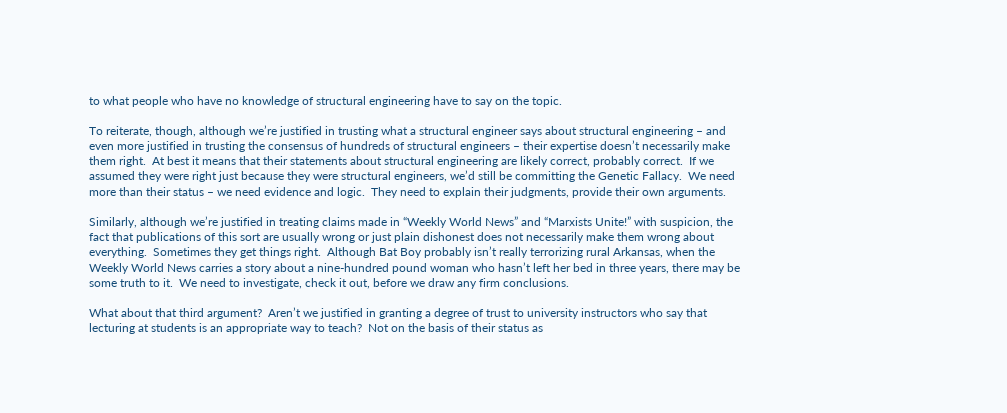to what people who have no knowledge of structural engineering have to say on the topic.

To reiterate, though, although we’re justified in trusting what a structural engineer says about structural engineering – and even more justified in trusting the consensus of hundreds of structural engineers – their expertise doesn’t necessarily make them right.  At best it means that their statements about structural engineering are likely correct, probably correct.  If we assumed they were right just because they were structural engineers, we’d still be committing the Genetic Fallacy.  We need more than their status – we need evidence and logic.  They need to explain their judgments, provide their own arguments.

Similarly, although we’re justified in treating claims made in “Weekly World News” and “Marxists Unite!” with suspicion, the fact that publications of this sort are usually wrong or just plain dishonest does not necessarily make them wrong about everything.  Sometimes they get things right.  Although Bat Boy probably isn’t really terrorizing rural Arkansas, when the Weekly World News carries a story about a nine-hundred pound woman who hasn’t left her bed in three years, there may be some truth to it.  We need to investigate, check it out, before we draw any firm conclusions.

What about that third argument?  Aren’t we justified in granting a degree of trust to university instructors who say that lecturing at students is an appropriate way to teach?  Not on the basis of their status as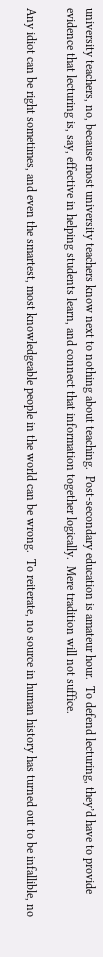university teachers, no, because most university teachers know next to nothing about teaching.  Post-secondary education is amateur hour.  To defend lecturing, they’d have to provide evidence that lecturing is, say, effective in helping students learn, and connect that information together logically.  Mere tradition will not suffice.

Any idiot can be right sometimes, and even the smartest, most knowledgeable people in the world can be wrong.  To reiterate, no source in human history has turned out to be infallible, no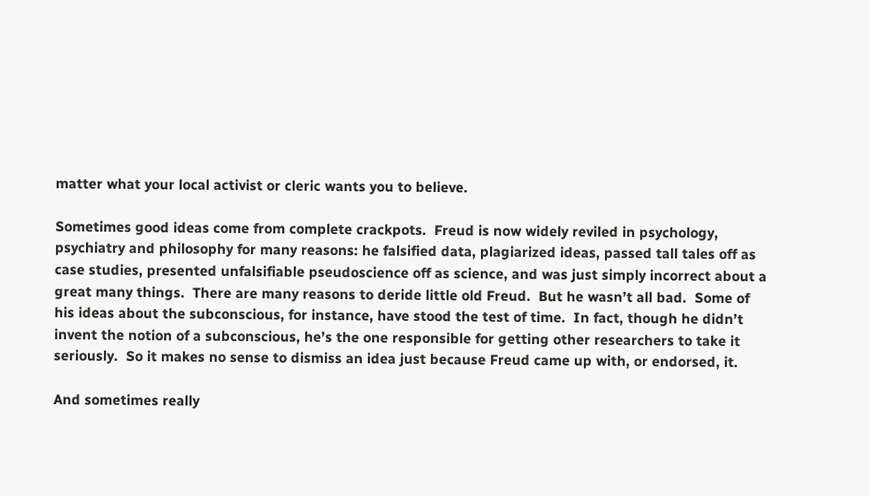matter what your local activist or cleric wants you to believe.

Sometimes good ideas come from complete crackpots.  Freud is now widely reviled in psychology, psychiatry and philosophy for many reasons: he falsified data, plagiarized ideas, passed tall tales off as case studies, presented unfalsifiable pseudoscience off as science, and was just simply incorrect about a great many things.  There are many reasons to deride little old Freud.  But he wasn’t all bad.  Some of his ideas about the subconscious, for instance, have stood the test of time.  In fact, though he didn’t invent the notion of a subconscious, he’s the one responsible for getting other researchers to take it seriously.  So it makes no sense to dismiss an idea just because Freud came up with, or endorsed, it.

And sometimes really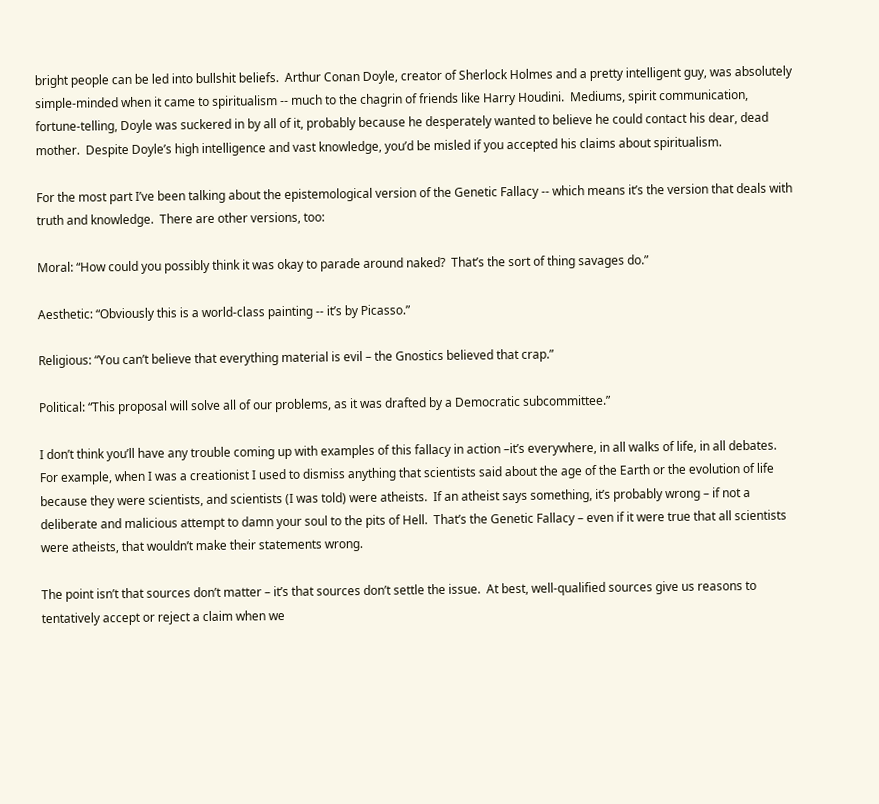bright people can be led into bullshit beliefs.  Arthur Conan Doyle, creator of Sherlock Holmes and a pretty intelligent guy, was absolutely simple-minded when it came to spiritualism -- much to the chagrin of friends like Harry Houdini.  Mediums, spirit communication, fortune-telling, Doyle was suckered in by all of it, probably because he desperately wanted to believe he could contact his dear, dead mother.  Despite Doyle’s high intelligence and vast knowledge, you’d be misled if you accepted his claims about spiritualism.

For the most part I’ve been talking about the epistemological version of the Genetic Fallacy -- which means it’s the version that deals with truth and knowledge.  There are other versions, too:

Moral: “How could you possibly think it was okay to parade around naked?  That’s the sort of thing savages do.”

Aesthetic: “Obviously this is a world-class painting -- it’s by Picasso.”

Religious: “You can’t believe that everything material is evil – the Gnostics believed that crap.”

Political: “This proposal will solve all of our problems, as it was drafted by a Democratic subcommittee.”

I don’t think you’ll have any trouble coming up with examples of this fallacy in action –it’s everywhere, in all walks of life, in all debates.  For example, when I was a creationist I used to dismiss anything that scientists said about the age of the Earth or the evolution of life because they were scientists, and scientists (I was told) were atheists.  If an atheist says something, it’s probably wrong – if not a deliberate and malicious attempt to damn your soul to the pits of Hell.  That’s the Genetic Fallacy – even if it were true that all scientists were atheists, that wouldn’t make their statements wrong.

The point isn’t that sources don’t matter – it’s that sources don’t settle the issue.  At best, well-qualified sources give us reasons to tentatively accept or reject a claim when we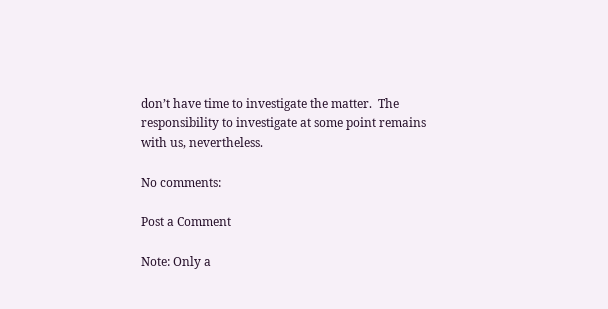don’t have time to investigate the matter.  The responsibility to investigate at some point remains with us, nevertheless.

No comments:

Post a Comment

Note: Only a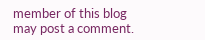member of this blog may post a comment.